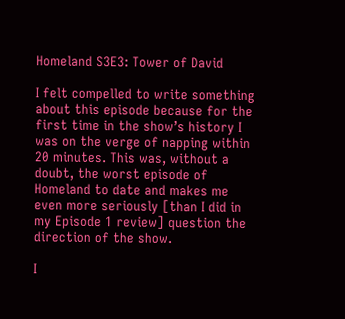Homeland S3E3: Tower of David

I felt compelled to write something about this episode because for the first time in the show’s history I was on the verge of napping within 20 minutes. This was, without a doubt, the worst episode of Homeland to date and makes me even more seriously [than I did in my Episode 1 review] question the direction of the show.

I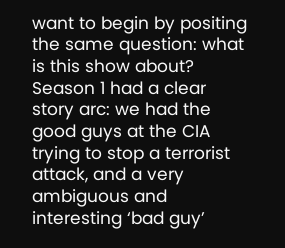want to begin by positing the same question: what is this show about? Season 1 had a clear story arc: we had the good guys at the CIA trying to stop a terrorist attack, and a very ambiguous and interesting ‘bad guy’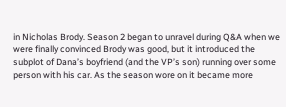in Nicholas Brody. Season 2 began to unravel during Q&A when we were finally convinced Brody was good, but it introduced the subplot of Dana’s boyfriend (and the VP’s son) running over some person with his car. As the season wore on it became more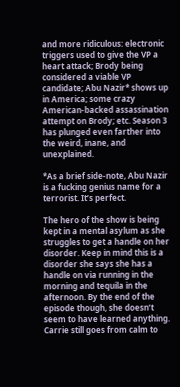and more ridiculous: electronic triggers used to give the VP a heart attack; Brody being considered a viable VP candidate; Abu Nazir* shows up in America; some crazy American-backed assassination attempt on Brody; etc. Season 3 has plunged even farther into the weird, inane, and unexplained.

*As a brief side-note, Abu Nazir is a fucking genius name for a terrorist. It’s perfect.

The hero of the show is being kept in a mental asylum as she struggles to get a handle on her disorder. Keep in mind this is a disorder she says she has a handle on via running in the morning and tequila in the afternoon. By the end of the episode though, she doesn’t seem to have learned anything. Carrie still goes from calm to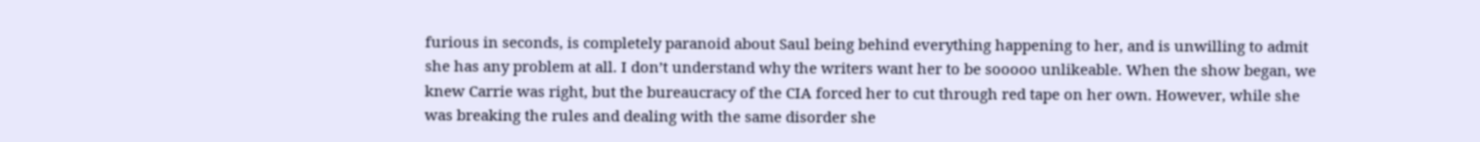furious in seconds, is completely paranoid about Saul being behind everything happening to her, and is unwilling to admit she has any problem at all. I don’t understand why the writers want her to be sooooo unlikeable. When the show began, we knew Carrie was right, but the bureaucracy of the CIA forced her to cut through red tape on her own. However, while she was breaking the rules and dealing with the same disorder she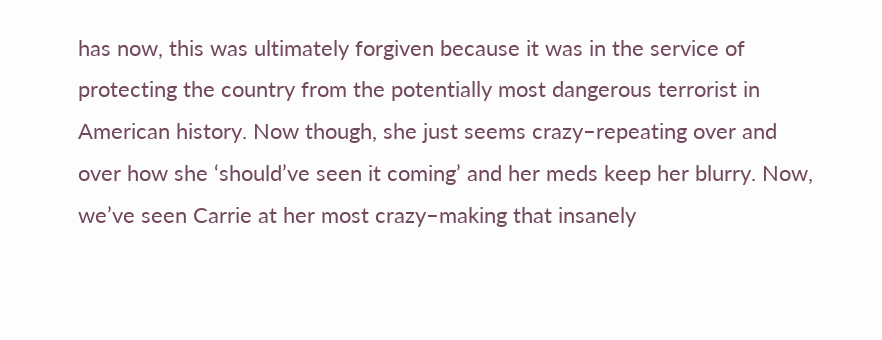has now, this was ultimately forgiven because it was in the service of protecting the country from the potentially most dangerous terrorist in American history. Now though, she just seems crazy–repeating over and over how she ‘should’ve seen it coming’ and her meds keep her blurry. Now, we’ve seen Carrie at her most crazy–making that insanely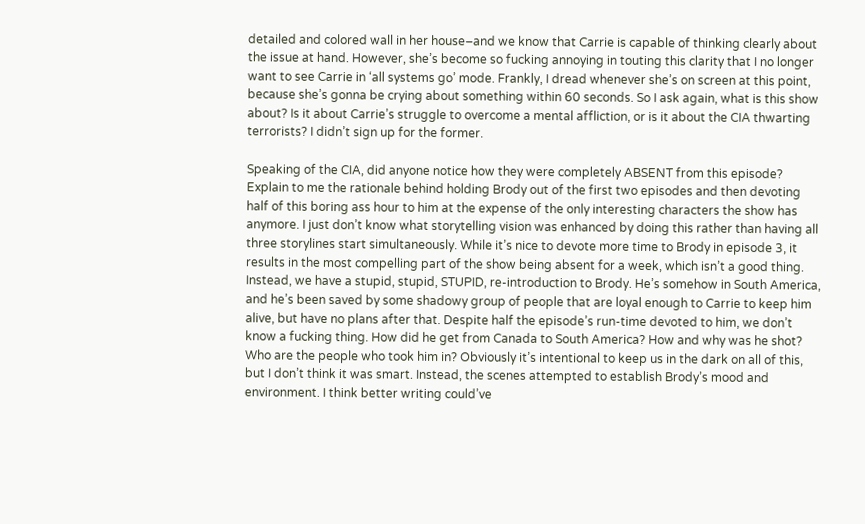detailed and colored wall in her house–and we know that Carrie is capable of thinking clearly about the issue at hand. However, she’s become so fucking annoying in touting this clarity that I no longer want to see Carrie in ‘all systems go’ mode. Frankly, I dread whenever she’s on screen at this point, because she’s gonna be crying about something within 60 seconds. So I ask again, what is this show about? Is it about Carrie’s struggle to overcome a mental affliction, or is it about the CIA thwarting terrorists? I didn’t sign up for the former.

Speaking of the CIA, did anyone notice how they were completely ABSENT from this episode? Explain to me the rationale behind holding Brody out of the first two episodes and then devoting half of this boring ass hour to him at the expense of the only interesting characters the show has anymore. I just don’t know what storytelling vision was enhanced by doing this rather than having all three storylines start simultaneously. While it’s nice to devote more time to Brody in episode 3, it results in the most compelling part of the show being absent for a week, which isn’t a good thing. Instead, we have a stupid, stupid, STUPID, re-introduction to Brody. He’s somehow in South America, and he’s been saved by some shadowy group of people that are loyal enough to Carrie to keep him alive, but have no plans after that. Despite half the episode’s run-time devoted to him, we don’t know a fucking thing. How did he get from Canada to South America? How and why was he shot? Who are the people who took him in? Obviously it’s intentional to keep us in the dark on all of this, but I don’t think it was smart. Instead, the scenes attempted to establish Brody’s mood and environment. I think better writing could’ve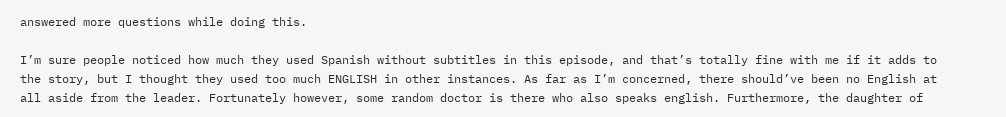answered more questions while doing this.

I’m sure people noticed how much they used Spanish without subtitles in this episode, and that’s totally fine with me if it adds to the story, but I thought they used too much ENGLISH in other instances. As far as I’m concerned, there should’ve been no English at all aside from the leader. Fortunately however, some random doctor is there who also speaks english. Furthermore, the daughter of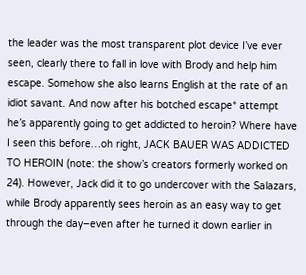the leader was the most transparent plot device I’ve ever seen, clearly there to fall in love with Brody and help him escape. Somehow she also learns English at the rate of an idiot savant. And now after his botched escape* attempt he’s apparently going to get addicted to heroin? Where have I seen this before…oh right, JACK BAUER WAS ADDICTED TO HEROIN (note: the show’s creators formerly worked on 24). However, Jack did it to go undercover with the Salazars, while Brody apparently sees heroin as an easy way to get through the day–even after he turned it down earlier in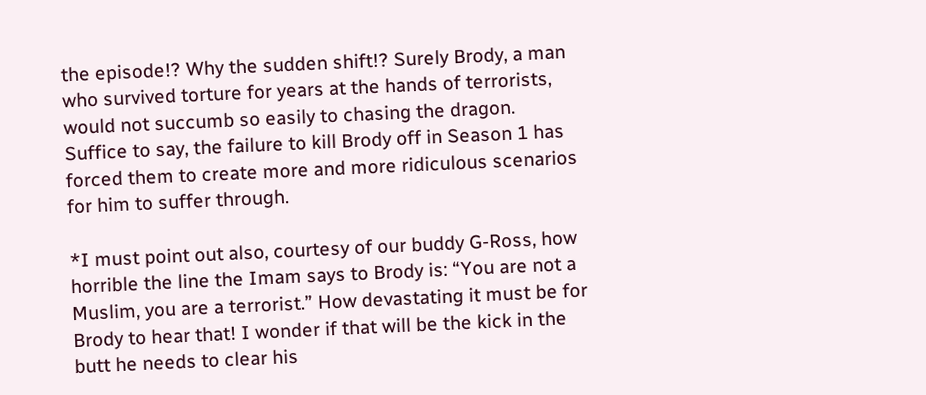the episode!? Why the sudden shift!? Surely Brody, a man who survived torture for years at the hands of terrorists, would not succumb so easily to chasing the dragon. Suffice to say, the failure to kill Brody off in Season 1 has forced them to create more and more ridiculous scenarios for him to suffer through.

*I must point out also, courtesy of our buddy G-Ross, how horrible the line the Imam says to Brody is: “You are not a Muslim, you are a terrorist.” How devastating it must be for Brody to hear that! I wonder if that will be the kick in the butt he needs to clear his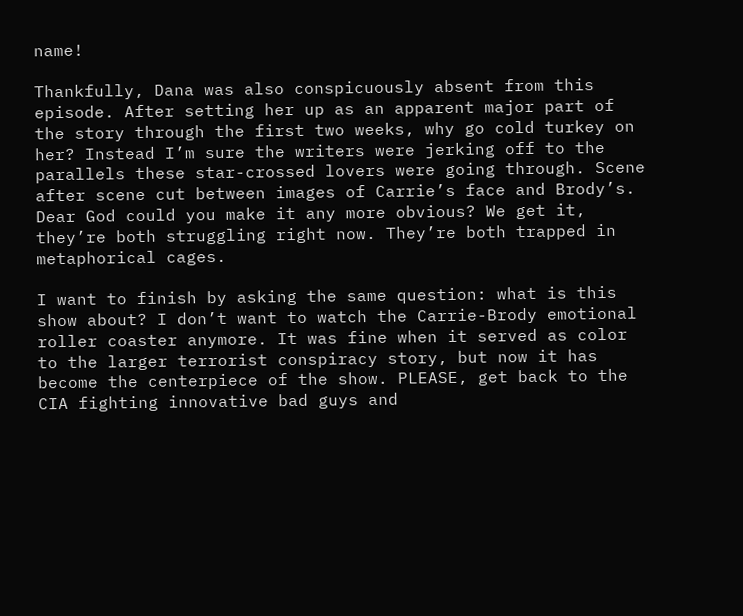name!

Thankfully, Dana was also conspicuously absent from this episode. After setting her up as an apparent major part of the story through the first two weeks, why go cold turkey on her? Instead I’m sure the writers were jerking off to the parallels these star-crossed lovers were going through. Scene after scene cut between images of Carrie’s face and Brody’s. Dear God could you make it any more obvious? We get it, they’re both struggling right now. They’re both trapped in metaphorical cages.

I want to finish by asking the same question: what is this show about? I don’t want to watch the Carrie-Brody emotional roller coaster anymore. It was fine when it served as color to the larger terrorist conspiracy story, but now it has become the centerpiece of the show. PLEASE, get back to the CIA fighting innovative bad guys and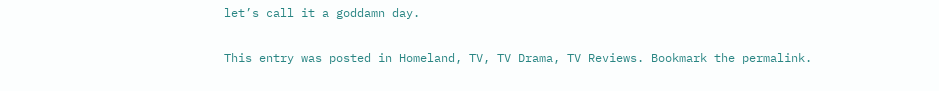let’s call it a goddamn day.

This entry was posted in Homeland, TV, TV Drama, TV Reviews. Bookmark the permalink.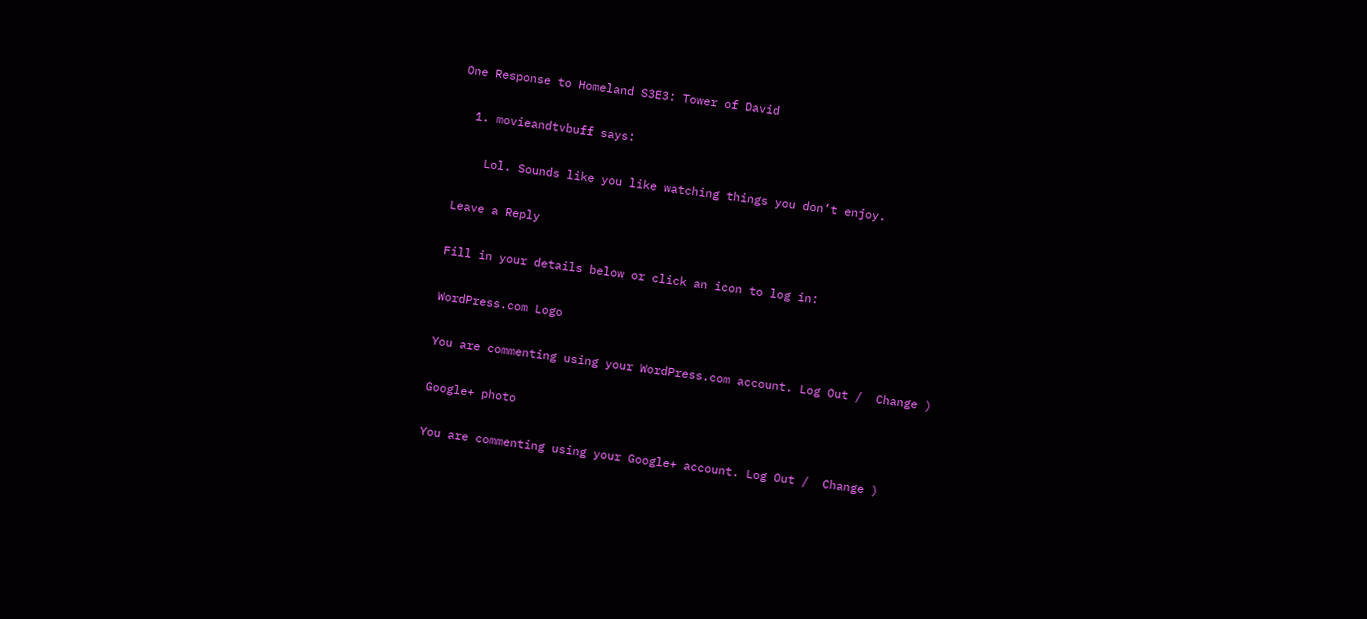One Response to Homeland S3E3: Tower of David

  1. movieandtvbuff says:

    Lol. Sounds like you like watching things you don’t enjoy.

Leave a Reply

Fill in your details below or click an icon to log in:

WordPress.com Logo

You are commenting using your WordPress.com account. Log Out /  Change )

Google+ photo

You are commenting using your Google+ account. Log Out /  Change )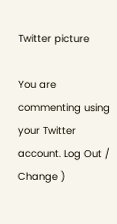Twitter picture

You are commenting using your Twitter account. Log Out /  Change )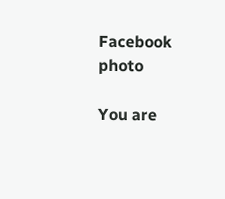Facebook photo

You are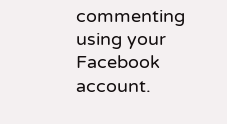commenting using your Facebook account.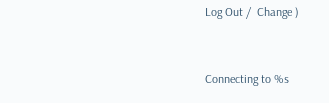Log Out /  Change )


Connecting to %s